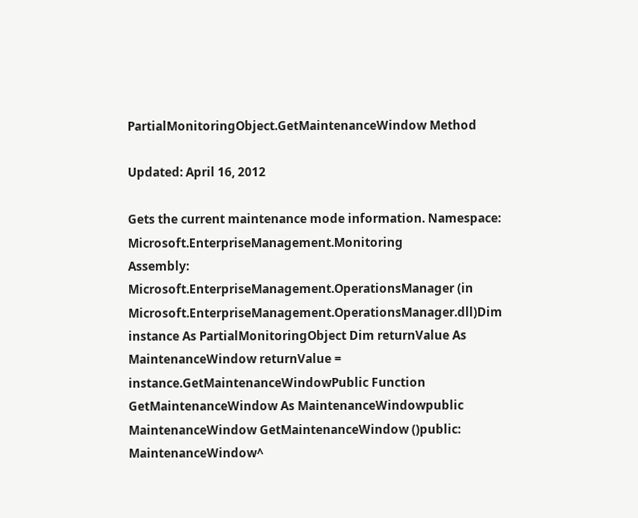PartialMonitoringObject.GetMaintenanceWindow Method

Updated: April 16, 2012

Gets the current maintenance mode information. Namespace: Microsoft.EnterpriseManagement.Monitoring
Assembly: Microsoft.EnterpriseManagement.OperationsManager (in Microsoft.EnterpriseManagement.OperationsManager.dll)Dim instance As PartialMonitoringObject Dim returnValue As MaintenanceWindow returnValue = instance.GetMaintenanceWindowPublic Function GetMaintenanceWindow As MaintenanceWindowpublic MaintenanceWindow GetMaintenanceWindow ()public: MaintenanceWindow^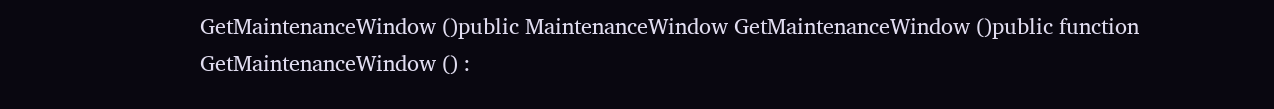GetMaintenanceWindow ()public MaintenanceWindow GetMaintenanceWindow ()public function GetMaintenanceWindow () :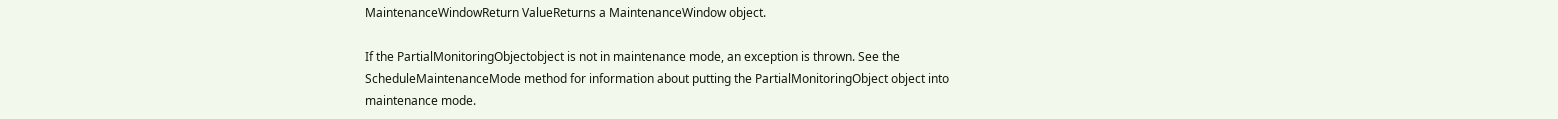MaintenanceWindowReturn ValueReturns a MaintenanceWindow object.

If the PartialMonitoringObjectobject is not in maintenance mode, an exception is thrown. See the ScheduleMaintenanceMode method for information about putting the PartialMonitoringObject object into maintenance mode.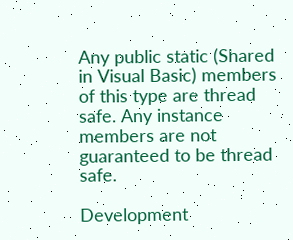Any public static (Shared in Visual Basic) members of this type are thread safe. Any instance members are not guaranteed to be thread safe.

Development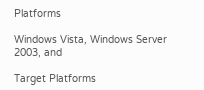Platforms

Windows Vista, Windows Server 2003, and

Target Platforms